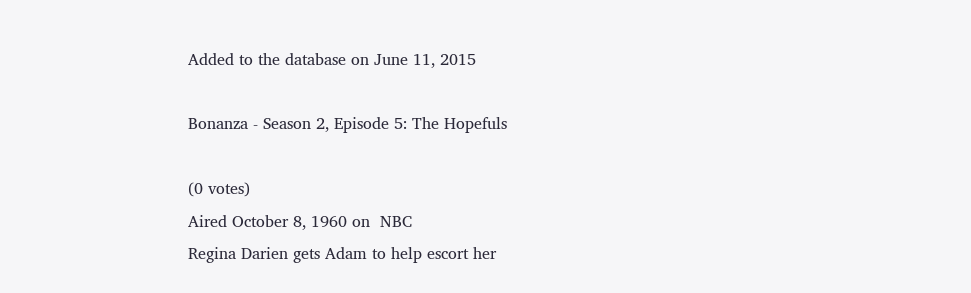Added to the database on June 11, 2015

Bonanza - Season 2, Episode 5: The Hopefuls

(0 votes)
Aired October 8, 1960 on  NBC
Regina Darien gets Adam to help escort her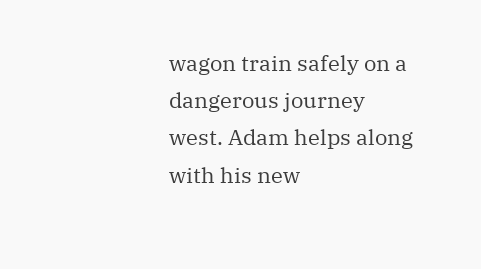wagon train safely on a dangerous journey west. Adam helps along with his new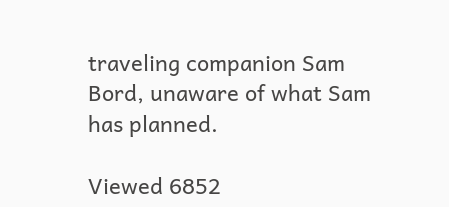traveling companion Sam Bord, unaware of what Sam has planned.

Viewed 6852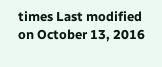times Last modified on October 13, 2016